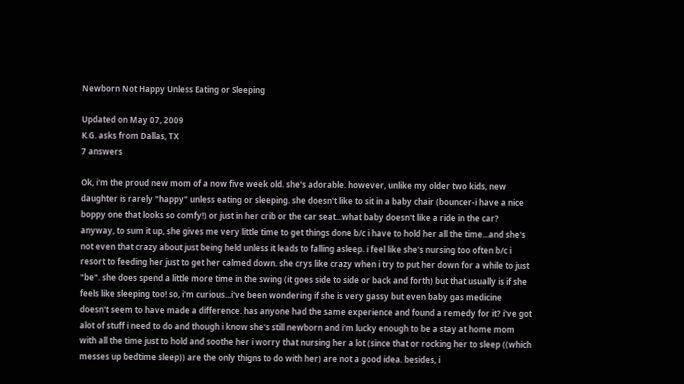Newborn Not Happy Unless Eating or Sleeping

Updated on May 07, 2009
K.G. asks from Dallas, TX
7 answers

Ok, i'm the proud new mom of a now five week old. she's adorable. however, unlike my older two kids, new daughter is rarely "happy" unless eating or sleeping. she doesn't like to sit in a baby chair (bouncer-i have a nice boppy one that looks so comfy!) or just in her crib or the car seat...what baby doesn't like a ride in the car? anyway, to sum it up, she gives me very little time to get things done b/c i have to hold her all the time...and she's not even that crazy about just being held unless it leads to falling asleep. i feel like she's nursing too often b/c i resort to feeding her just to get her calmed down. she crys like crazy when i try to put her down for a while to just "be". she does spend a little more time in the swing (it goes side to side or back and forth) but that usually is if she feels like sleeping too! so, i'm curious...i've been wondering if she is very gassy but even baby gas medicine doesn't seem to have made a difference. has anyone had the same experience and found a remedy for it? i've got alot of stuff i need to do and though i know she's still newborn and i'm lucky enough to be a stay at home mom with all the time just to hold and soothe her i worry that nursing her a lot (since that or rocking her to sleep ((which messes up bedtime sleep)) are the only thigns to do with her) are not a good idea. besides, i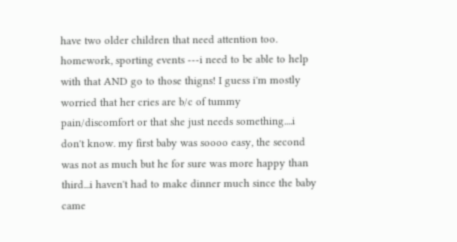have two older children that need attention too. homework, sporting events ---i need to be able to help with that AND go to those thigns! I guess i'm mostly worried that her cries are b/c of tummy pain/discomfort or that she just needs something....i don't know. my first baby was soooo easy, the second was not as much but he for sure was more happy than third...i haven't had to make dinner much since the baby came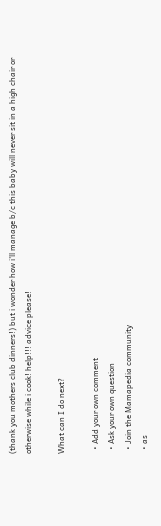(thank you mothers club dinners!) but i wonder how i'll manage b/c this baby will never sit in a high chair or otherwise while i cook! help!!! advice please!

What can I do next?

  • Add your own comment
  • Ask your own question
  • Join the Mamapedia community
  • as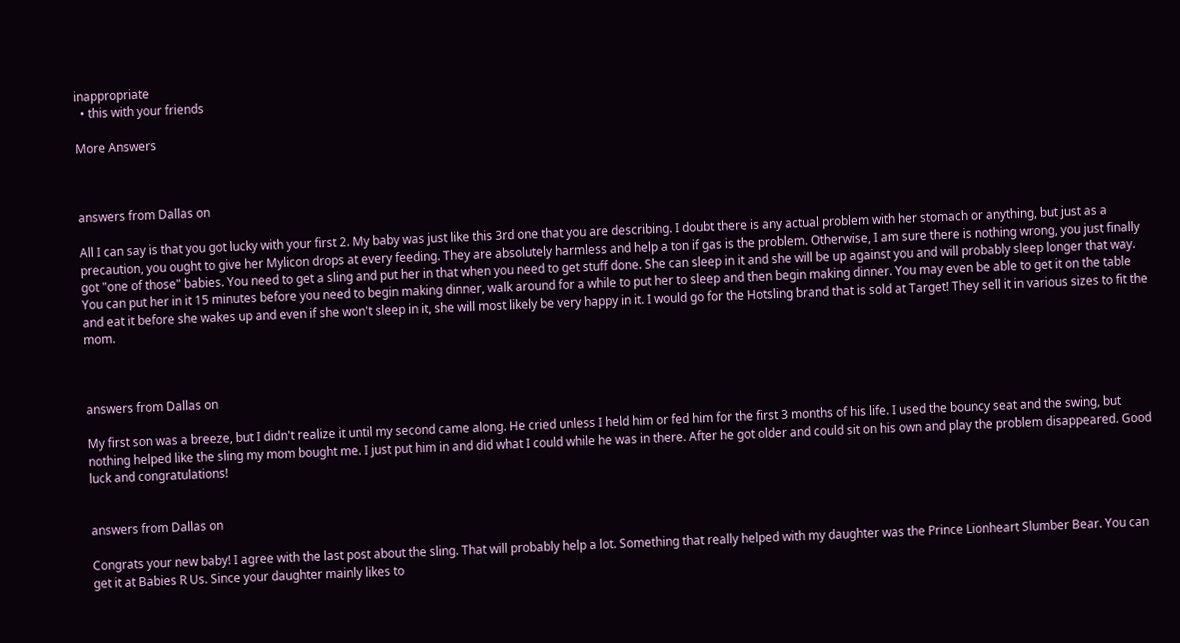inappropriate
  • this with your friends

More Answers



answers from Dallas on

All I can say is that you got lucky with your first 2. My baby was just like this 3rd one that you are describing. I doubt there is any actual problem with her stomach or anything, but just as a precaution, you ought to give her Mylicon drops at every feeding. They are absolutely harmless and help a ton if gas is the problem. Otherwise, I am sure there is nothing wrong, you just finally got "one of those" babies. You need to get a sling and put her in that when you need to get stuff done. She can sleep in it and she will be up against you and will probably sleep longer that way. You can put her in it 15 minutes before you need to begin making dinner, walk around for a while to put her to sleep and then begin making dinner. You may even be able to get it on the table and eat it before she wakes up and even if she won't sleep in it, she will most likely be very happy in it. I would go for the Hotsling brand that is sold at Target! They sell it in various sizes to fit the mom.



answers from Dallas on

My first son was a breeze, but I didn't realize it until my second came along. He cried unless I held him or fed him for the first 3 months of his life. I used the bouncy seat and the swing, but nothing helped like the sling my mom bought me. I just put him in and did what I could while he was in there. After he got older and could sit on his own and play the problem disappeared. Good luck and congratulations!


answers from Dallas on

Congrats your new baby! I agree with the last post about the sling. That will probably help a lot. Something that really helped with my daughter was the Prince Lionheart Slumber Bear. You can get it at Babies R Us. Since your daughter mainly likes to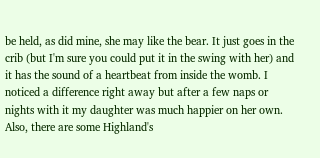be held, as did mine, she may like the bear. It just goes in the crib (but I'm sure you could put it in the swing with her) and it has the sound of a heartbeat from inside the womb. I noticed a difference right away but after a few naps or nights with it my daughter was much happier on her own.
Also, there are some Highland's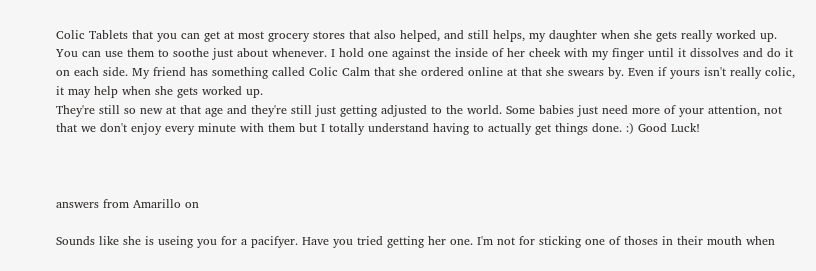Colic Tablets that you can get at most grocery stores that also helped, and still helps, my daughter when she gets really worked up. You can use them to soothe just about whenever. I hold one against the inside of her cheek with my finger until it dissolves and do it on each side. My friend has something called Colic Calm that she ordered online at that she swears by. Even if yours isn't really colic, it may help when she gets worked up.
They're still so new at that age and they're still just getting adjusted to the world. Some babies just need more of your attention, not that we don't enjoy every minute with them but I totally understand having to actually get things done. :) Good Luck!



answers from Amarillo on

Sounds like she is useing you for a pacifyer. Have you tried getting her one. I'm not for sticking one of thoses in their mouth when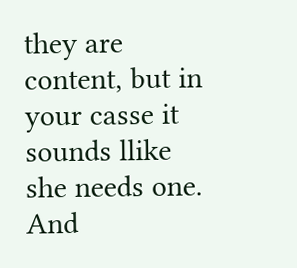they are content, but in your casse it sounds llike she needs one. And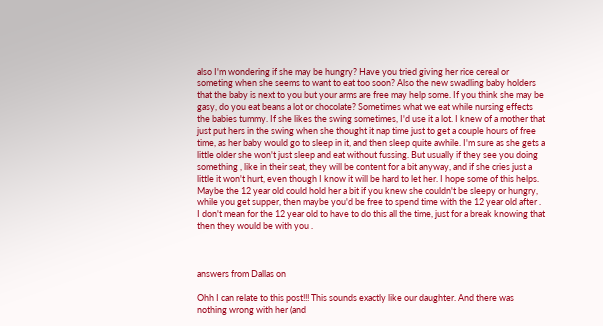also I'm wondering if she may be hungry? Have you tried giving her rice cereal or someting when she seems to want to eat too soon? Also the new swadling baby holders that the baby is next to you but your arms are free may help some. If you think she may be gasy, do you eat beans a lot or chocolate? Sometimes what we eat while nursing effects the babies tummy. If she likes the swing sometimes, I'd use it a lot. I knew of a mother that just put hers in the swing when she thought it nap time just to get a couple hours of free time, as her baby would go to sleep in it, and then sleep quite awhile. I'm sure as she gets a little older she won't just sleep and eat without fussing. But usually if they see you doing something , like in their seat, they will be content for a bit anyway, and if she cries just a little it won't hurt, even though I know it will be hard to let her. I hope some of this helps. Maybe the 12 year old could hold her a bit if you knew she couldn't be sleepy or hungry, while you get supper, then maybe you'd be free to spend time with the 12 year old after . I don't mean for the 12 year old to have to do this all the time, just for a break knowing that then they would be with you .



answers from Dallas on

Ohh I can relate to this post!!! This sounds exactly like our daughter. And there was nothing wrong with her (and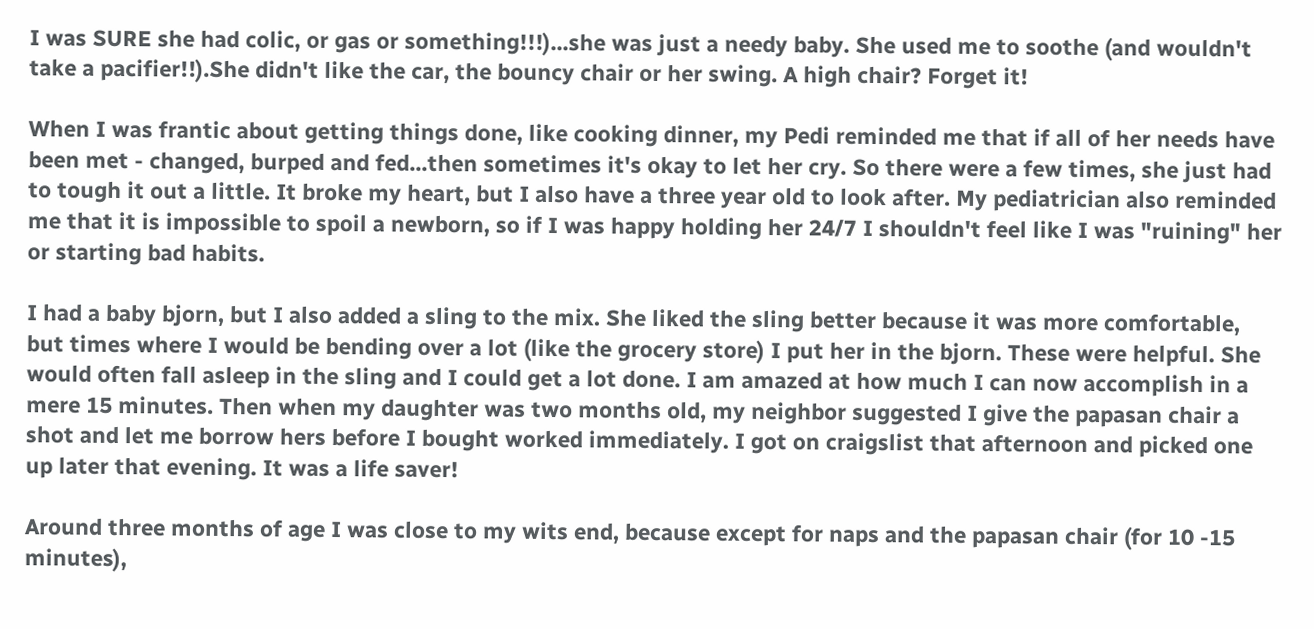I was SURE she had colic, or gas or something!!!)...she was just a needy baby. She used me to soothe (and wouldn't take a pacifier!!).She didn't like the car, the bouncy chair or her swing. A high chair? Forget it!

When I was frantic about getting things done, like cooking dinner, my Pedi reminded me that if all of her needs have been met - changed, burped and fed...then sometimes it's okay to let her cry. So there were a few times, she just had to tough it out a little. It broke my heart, but I also have a three year old to look after. My pediatrician also reminded me that it is impossible to spoil a newborn, so if I was happy holding her 24/7 I shouldn't feel like I was "ruining" her or starting bad habits.

I had a baby bjorn, but I also added a sling to the mix. She liked the sling better because it was more comfortable, but times where I would be bending over a lot (like the grocery store) I put her in the bjorn. These were helpful. She would often fall asleep in the sling and I could get a lot done. I am amazed at how much I can now accomplish in a mere 15 minutes. Then when my daughter was two months old, my neighbor suggested I give the papasan chair a shot and let me borrow hers before I bought worked immediately. I got on craigslist that afternoon and picked one up later that evening. It was a life saver!

Around three months of age I was close to my wits end, because except for naps and the papasan chair (for 10 -15 minutes),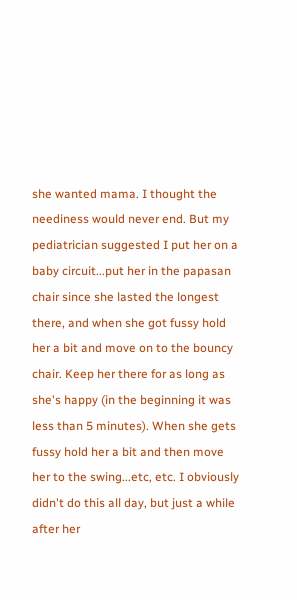she wanted mama. I thought the neediness would never end. But my pediatrician suggested I put her on a baby circuit...put her in the papasan chair since she lasted the longest there, and when she got fussy hold her a bit and move on to the bouncy chair. Keep her there for as long as she's happy (in the beginning it was less than 5 minutes). When she gets fussy hold her a bit and then move her to the swing...etc, etc. I obviously didn't do this all day, but just a while after her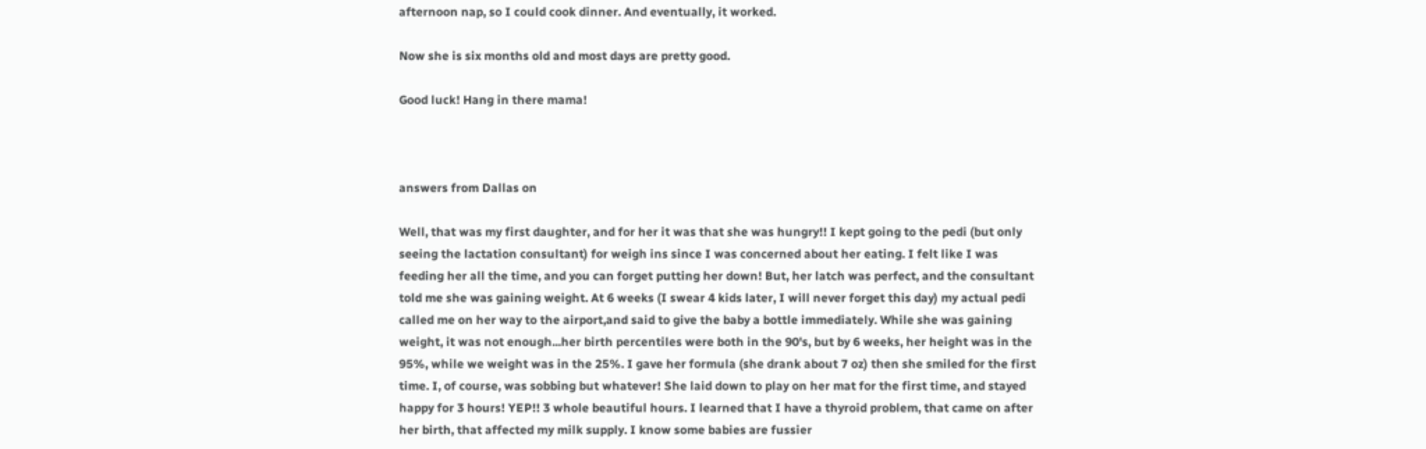afternoon nap, so I could cook dinner. And eventually, it worked.

Now she is six months old and most days are pretty good.

Good luck! Hang in there mama!



answers from Dallas on

Well, that was my first daughter, and for her it was that she was hungry!! I kept going to the pedi (but only seeing the lactation consultant) for weigh ins since I was concerned about her eating. I felt like I was feeding her all the time, and you can forget putting her down! But, her latch was perfect, and the consultant told me she was gaining weight. At 6 weeks (I swear 4 kids later, I will never forget this day) my actual pedi called me on her way to the airport,and said to give the baby a bottle immediately. While she was gaining weight, it was not enough...her birth percentiles were both in the 90's, but by 6 weeks, her height was in the 95%, while we weight was in the 25%. I gave her formula (she drank about 7 oz) then she smiled for the first time. I, of course, was sobbing but whatever! She laid down to play on her mat for the first time, and stayed happy for 3 hours! YEP!! 3 whole beautiful hours. I learned that I have a thyroid problem, that came on after her birth, that affected my milk supply. I know some babies are fussier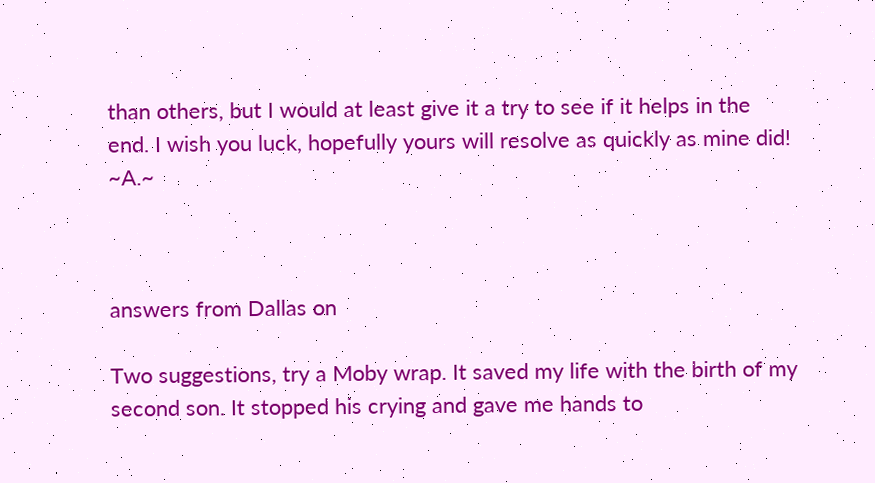than others, but I would at least give it a try to see if it helps in the end. I wish you luck, hopefully yours will resolve as quickly as mine did! ~A.~



answers from Dallas on

Two suggestions, try a Moby wrap. It saved my life with the birth of my second son. It stopped his crying and gave me hands to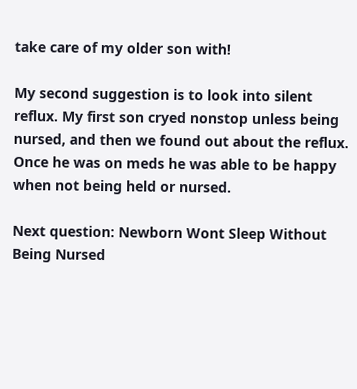take care of my older son with!

My second suggestion is to look into silent reflux. My first son cryed nonstop unless being nursed, and then we found out about the reflux. Once he was on meds he was able to be happy when not being held or nursed.

Next question: Newborn Wont Sleep Without Being Nursed